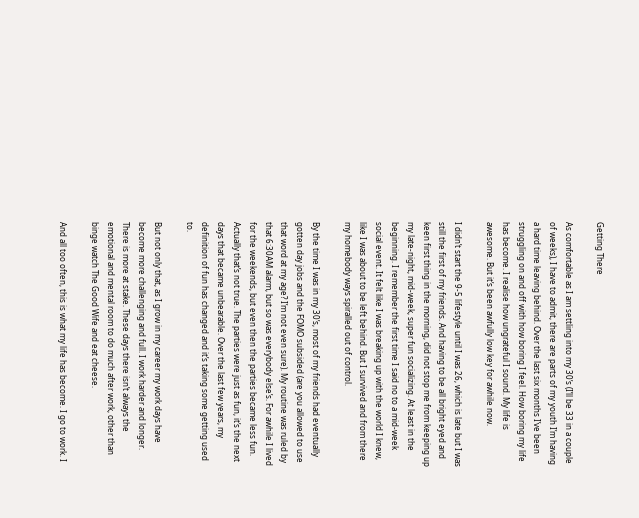Getting There

As comfortable as I am settling into my 30’s (I’ll be 33 in a couple of weeks), I have to admit, there are parts of my youth I’m having a hard time leaving behind. Over the last six months I’ve been struggling on and off with how boring I feel. How boring my life has become. I realise how ungrateful I sound. My life is awesome. But it’s been awfully low key for awhile now.

I didn’t start the 9-5 lifestyle until I was 26, which is late but I was still the first of my friends. And having to be all bright eyed and keen first thing in the morning, did not stop me from keeping up my late-night, mid-week, super fun socializing. At least in the beginning. I remember the first time I said no to a mid-week social event. It felt like I was breaking up with the world I knew, like I was about to be left behind. But I survived and from there my homebody ways spiralled out of control.

By the time I was in my 30’s, most of my friends had eventually gotten day jobs and the FOMO subsided (are you allowed to use that word at my age? I’m not even sure). My routine was ruled by that 6:30AM alarm, but so was everybody else’s. For awhile I lived for the weekends, but even then the parties became less fun. Actually that’s not true. The parties were just as fun, it’s the next days that became unbearable. Over the last few years, my definition of fun has changed and it’s taking some getting used to.

But not only that, as I grow in my career my work days have become more challenging and full. I work harder and longer. There is more at stake. These days there isn’t always the emotional and mental room to do much after work, other than binge watch The Good Wife and eat cheese.

And all too often, this is what my life has become. I go to work. I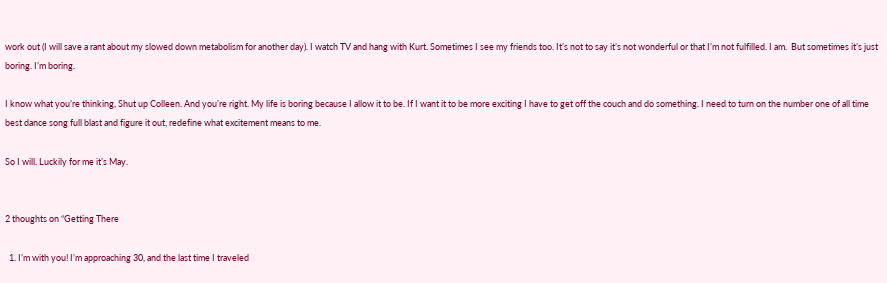work out (I will save a rant about my slowed down metabolism for another day). I watch TV and hang with Kurt. Sometimes I see my friends too. It’s not to say it’s not wonderful or that I’m not fulfilled. I am.  But sometimes it’s just boring. I’m boring.

I know what you’re thinking, Shut up Colleen. And you’re right. My life is boring because I allow it to be. If I want it to be more exciting I have to get off the couch and do something. I need to turn on the number one of all time best dance song full blast and figure it out, redefine what excitement means to me.

So I will. Luckily for me it’s May.


2 thoughts on “Getting There

  1. I’m with you! I’m approaching 30, and the last time I traveled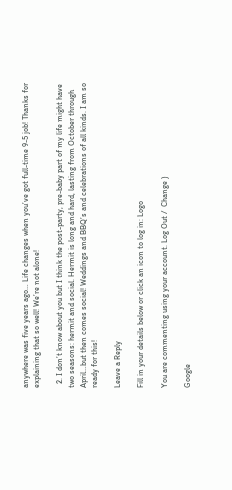anywhere was five years ago… Life changes when you’ve got full-time 9-5 job! Thanks for explaining that so well! We’re not alone!

  2. I don’t know about you but I think the post-party, pre-baby part of my life might have two seasons: hermit and social. Hermit is long and hard, lasting from October through April…but then comes social! Weddings and BBQ’s and celebrations of all kinds. I am so ready for this!

Leave a Reply

Fill in your details below or click an icon to log in: Logo

You are commenting using your account. Log Out /  Change )

Google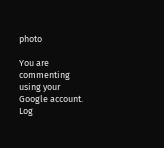photo

You are commenting using your Google account. Log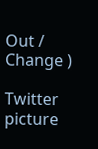Out /  Change )

Twitter picture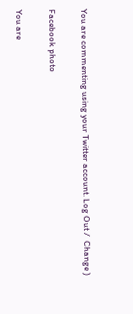You are commenting using your Twitter account. Log Out /  Change )

Facebook photo

You are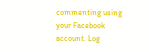commenting using your Facebook account. Log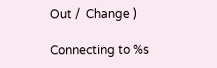Out /  Change )

Connecting to %s